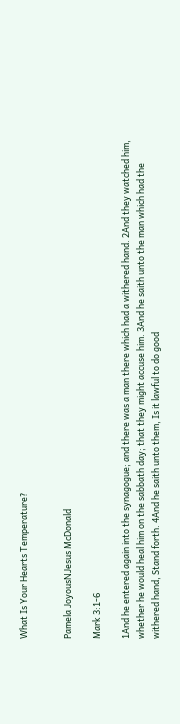What Is Your Hearts Temperature?


Pamela JoyousNJesus McDonald

Mark 3:1-6

1And he entered again into the synagogue; and there was a man there which had a withered hand. 2And they watched him, whether he would heal him on the sabbath day; that they might accuse him. 3And he saith unto the man which had the withered hand, Stand forth. 4And he saith unto them, Is it lawful to do good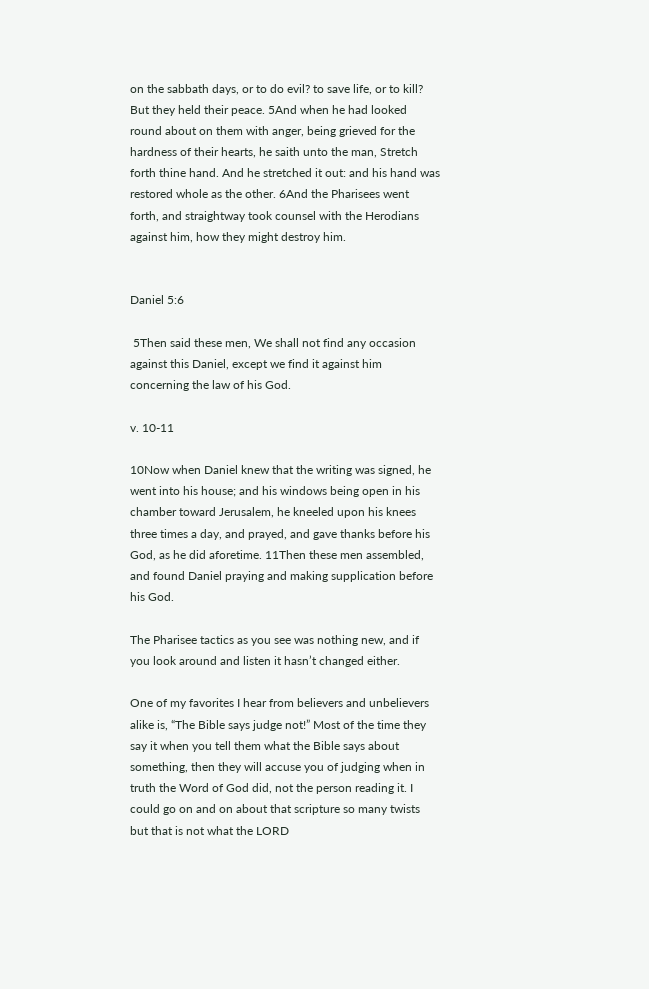on the sabbath days, or to do evil? to save life, or to kill? But they held their peace. 5And when he had looked round about on them with anger, being grieved for the hardness of their hearts, he saith unto the man, Stretch forth thine hand. And he stretched it out: and his hand was restored whole as the other. 6And the Pharisees went forth, and straightway took counsel with the Herodians against him, how they might destroy him.


Daniel 5:6

 5Then said these men, We shall not find any occasion against this Daniel, except we find it against him concerning the law of his God.

v. 10-11

10Now when Daniel knew that the writing was signed, he went into his house; and his windows being open in his chamber toward Jerusalem, he kneeled upon his knees three times a day, and prayed, and gave thanks before his God, as he did aforetime. 11Then these men assembled, and found Daniel praying and making supplication before his God.

The Pharisee tactics as you see was nothing new, and if you look around and listen it hasn’t changed either.

One of my favorites I hear from believers and unbelievers alike is, “The Bible says judge not!” Most of the time they say it when you tell them what the Bible says about something, then they will accuse you of judging when in truth the Word of God did, not the person reading it. I could go on and on about that scripture so many twists but that is not what the LORD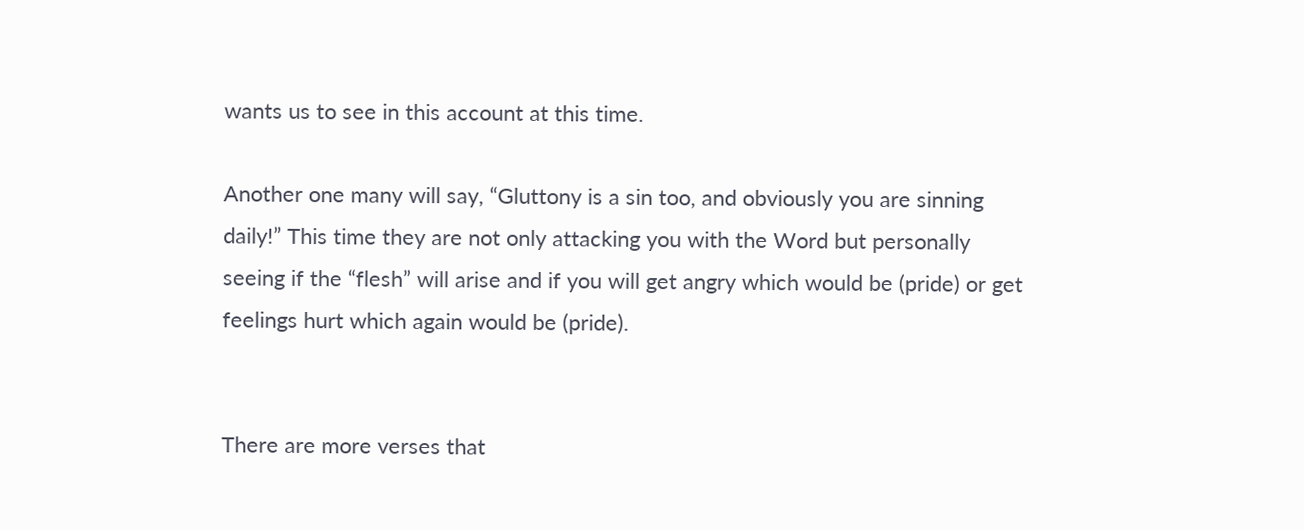wants us to see in this account at this time.

Another one many will say, “Gluttony is a sin too, and obviously you are sinning daily!” This time they are not only attacking you with the Word but personally seeing if the “flesh” will arise and if you will get angry which would be (pride) or get feelings hurt which again would be (pride).


There are more verses that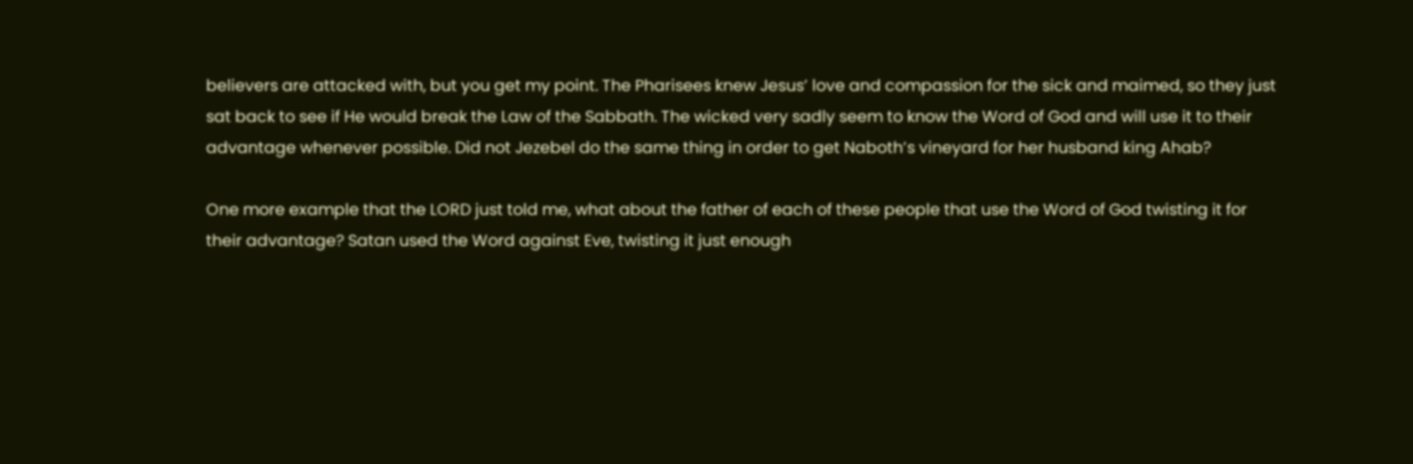believers are attacked with, but you get my point. The Pharisees knew Jesus’ love and compassion for the sick and maimed, so they just sat back to see if He would break the Law of the Sabbath. The wicked very sadly seem to know the Word of God and will use it to their advantage whenever possible. Did not Jezebel do the same thing in order to get Naboth’s vineyard for her husband king Ahab?

One more example that the LORD just told me, what about the father of each of these people that use the Word of God twisting it for their advantage? Satan used the Word against Eve, twisting it just enough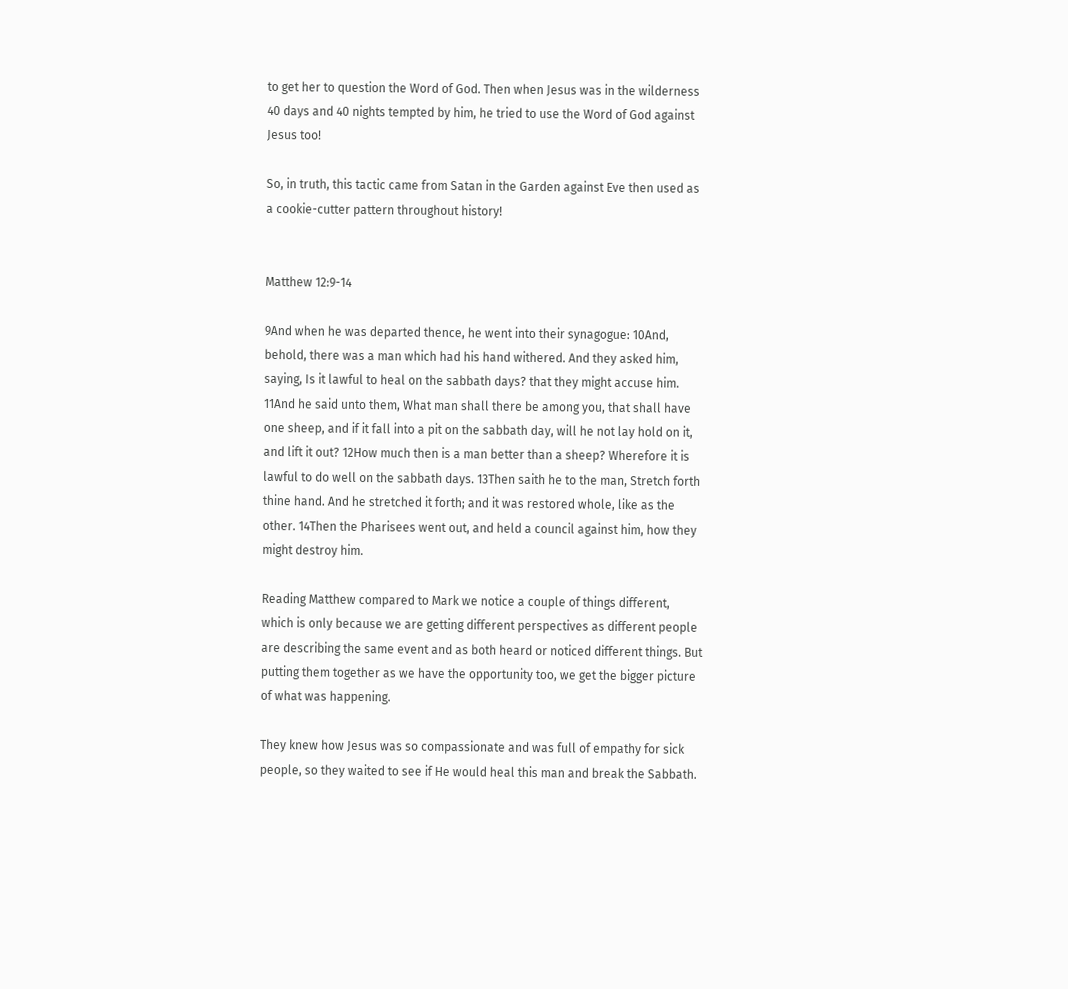to get her to question the Word of God. Then when Jesus was in the wilderness 40 days and 40 nights tempted by him, he tried to use the Word of God against Jesus too!

So, in truth, this tactic came from Satan in the Garden against Eve then used as a cookie-cutter pattern throughout history!


Matthew 12:9-14

9And when he was departed thence, he went into their synagogue: 10And, behold, there was a man which had his hand withered. And they asked him, saying, Is it lawful to heal on the sabbath days? that they might accuse him. 11And he said unto them, What man shall there be among you, that shall have one sheep, and if it fall into a pit on the sabbath day, will he not lay hold on it, and lift it out? 12How much then is a man better than a sheep? Wherefore it is lawful to do well on the sabbath days. 13Then saith he to the man, Stretch forth thine hand. And he stretched it forth; and it was restored whole, like as the other. 14Then the Pharisees went out, and held a council against him, how they might destroy him.

Reading Matthew compared to Mark we notice a couple of things different, which is only because we are getting different perspectives as different people are describing the same event and as both heard or noticed different things. But putting them together as we have the opportunity too, we get the bigger picture of what was happening.

They knew how Jesus was so compassionate and was full of empathy for sick people, so they waited to see if He would heal this man and break the Sabbath.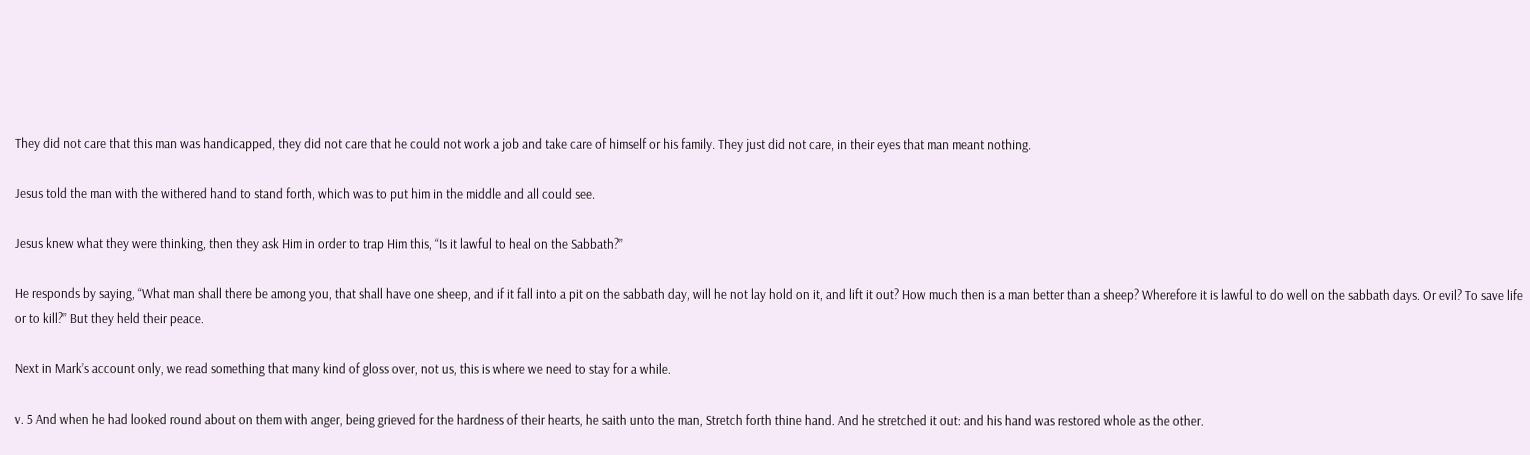They did not care that this man was handicapped, they did not care that he could not work a job and take care of himself or his family. They just did not care, in their eyes that man meant nothing.

Jesus told the man with the withered hand to stand forth, which was to put him in the middle and all could see.

Jesus knew what they were thinking, then they ask Him in order to trap Him this, “Is it lawful to heal on the Sabbath?”

He responds by saying, “What man shall there be among you, that shall have one sheep, and if it fall into a pit on the sabbath day, will he not lay hold on it, and lift it out? How much then is a man better than a sheep? Wherefore it is lawful to do well on the sabbath days. Or evil? To save life or to kill?” But they held their peace.

Next in Mark’s account only, we read something that many kind of gloss over, not us, this is where we need to stay for a while.

v. 5 And when he had looked round about on them with anger, being grieved for the hardness of their hearts, he saith unto the man, Stretch forth thine hand. And he stretched it out: and his hand was restored whole as the other.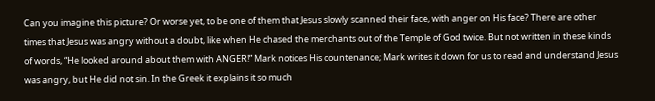Can you imagine this picture? Or worse yet, to be one of them that Jesus slowly scanned their face, with anger on His face? There are other times that Jesus was angry without a doubt, like when He chased the merchants out of the Temple of God twice. But not written in these kinds of words, “He looked around about them with ANGER!” Mark notices His countenance; Mark writes it down for us to read and understand Jesus was angry, but He did not sin. In the Greek it explains it so much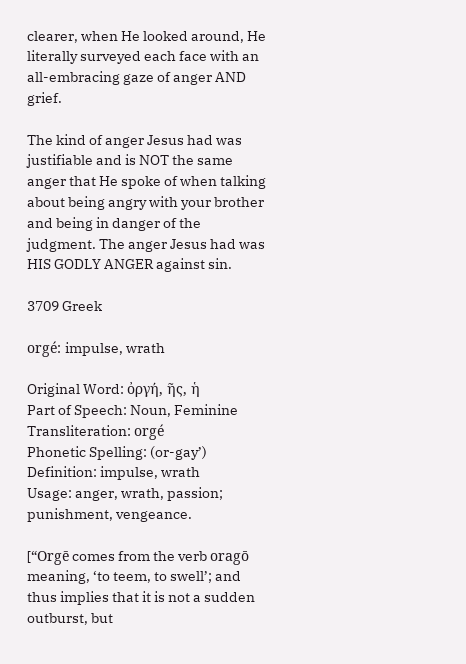clearer, when He looked around, He literally surveyed each face with an all-embracing gaze of anger AND grief.

The kind of anger Jesus had was justifiable and is NOT the same anger that He spoke of when talking about being angry with your brother and being in danger of the judgment. The anger Jesus had was HIS GODLY ANGER against sin.

3709 Greek

orgé: impulse, wrath

Original Word: ὀργή, ῆς, ἡ
Part of Speech: Noun, Feminine
Transliteration: orgé
Phonetic Spelling: (or-gay’)
Definition: impulse, wrath
Usage: anger, wrath, passion; punishment, vengeance.

[“Orgē comes from the verb oragō meaning, ‘to teem, to swell’; and thus implies that it is not a sudden outburst, but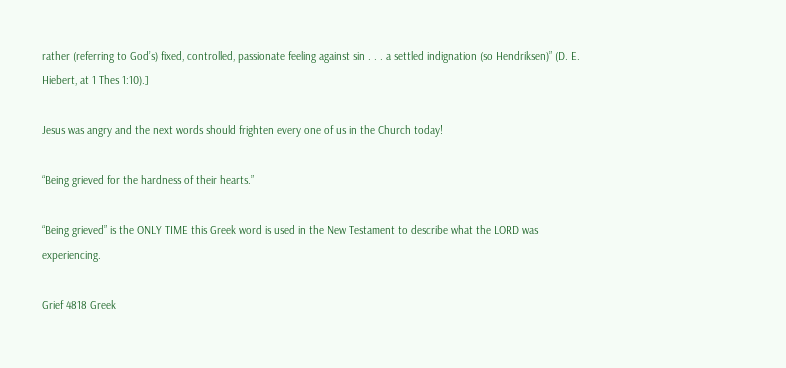rather (referring to God’s) fixed, controlled, passionate feeling against sin . . . a settled indignation (so Hendriksen)” (D. E. Hiebert, at 1 Thes 1:10).]

Jesus was angry and the next words should frighten every one of us in the Church today!

“Being grieved for the hardness of their hearts.”

“Being grieved” is the ONLY TIME this Greek word is used in the New Testament to describe what the LORD was experiencing.

Grief 4818 Greek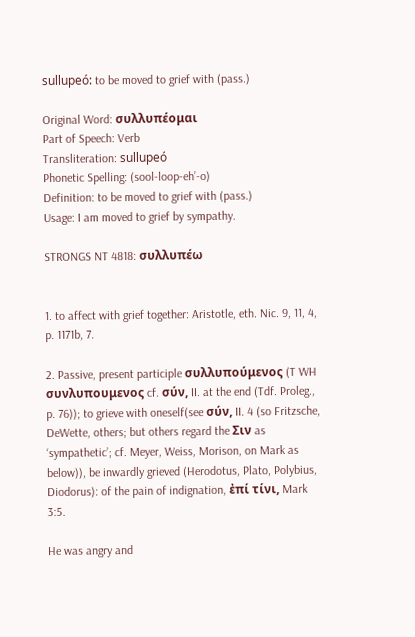sullupeó: to be moved to grief with (pass.)

Original Word: συλλυπέομαι
Part of Speech: Verb
Transliteration: sullupeó
Phonetic Spelling: (sool-loop-eh’-o)
Definition: to be moved to grief with (pass.)
Usage: I am moved to grief by sympathy.

STRONGS NT 4818: συλλυπέω


1. to affect with grief together: Aristotle, eth. Nic. 9, 11, 4, p. 1171b, 7.

2. Passive, present participle συλλυπούμενος (T WH συνλυπουμενος cf. σύν, II. at the end (Tdf. Proleg., p. 76)); to grieve with oneself(see σύν, II. 4 (so Fritzsche, DeWette, others; but others regard the Σιν as ‘sympathetic’; cf. Meyer, Weiss, Morison, on Mark as below)), be inwardly grieved (Herodotus, Plato, Polybius, Diodorus): of the pain of indignation, ἐπί τίνι, Mark 3:5.

He was angry and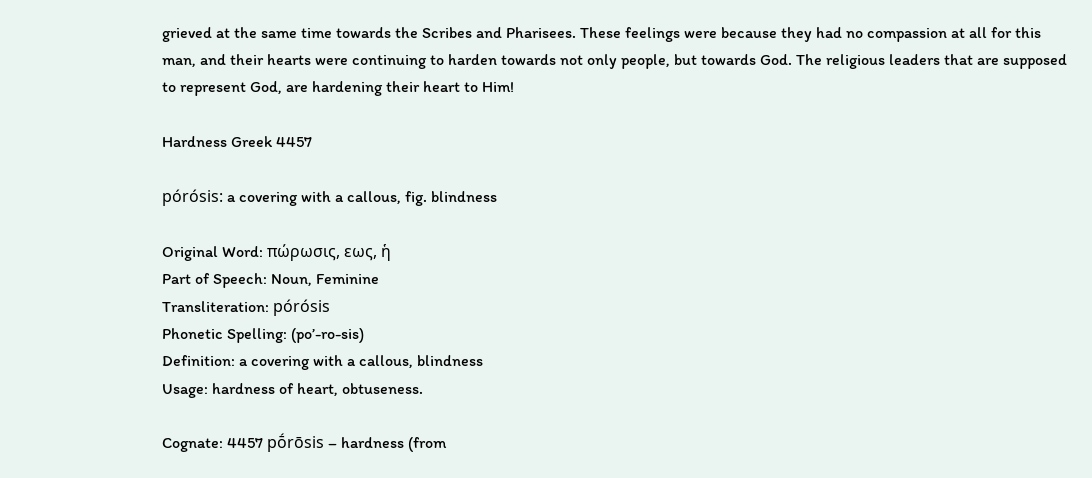grieved at the same time towards the Scribes and Pharisees. These feelings were because they had no compassion at all for this man, and their hearts were continuing to harden towards not only people, but towards God. The religious leaders that are supposed to represent God, are hardening their heart to Him!

Hardness Greek 4457

pórósis: a covering with a callous, fig. blindness

Original Word: πώρωσις, εως, ἡ
Part of Speech: Noun, Feminine
Transliteration: pórósis
Phonetic Spelling: (po’-ro-sis)
Definition: a covering with a callous, blindness
Usage: hardness of heart, obtuseness.

Cognate: 4457 pṓrōsis – hardness (from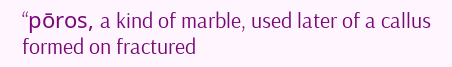“pōros, a kind of marble, used later of a callus formed on fractured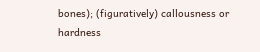bones); (figuratively) callousness or hardness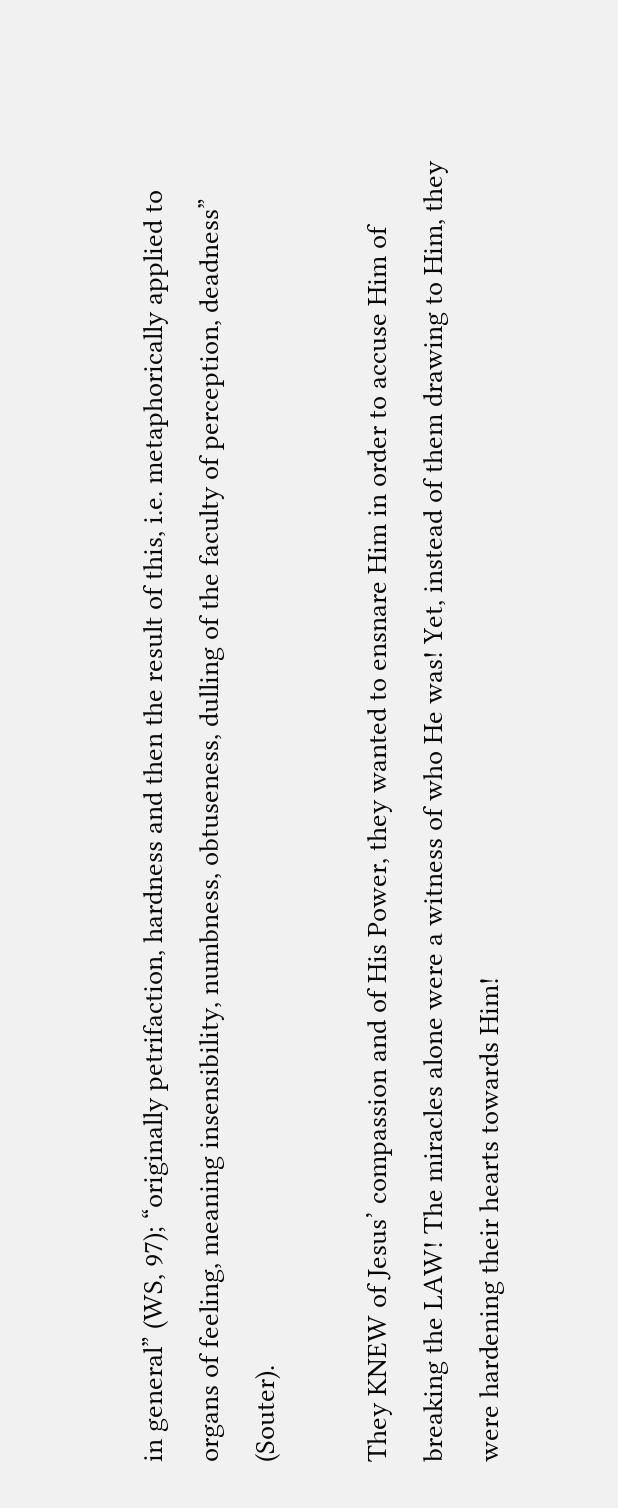in general” (WS, 97); “originally petrifaction, hardness and then the result of this, i.e. metaphorically applied to organs of feeling, meaning insensibility, numbness, obtuseness, dulling of the faculty of perception, deadness” (Souter).

They KNEW of Jesus’ compassion and of His Power, they wanted to ensnare Him in order to accuse Him of breaking the LAW! The miracles alone were a witness of who He was! Yet, instead of them drawing to Him, they were hardening their hearts towards Him!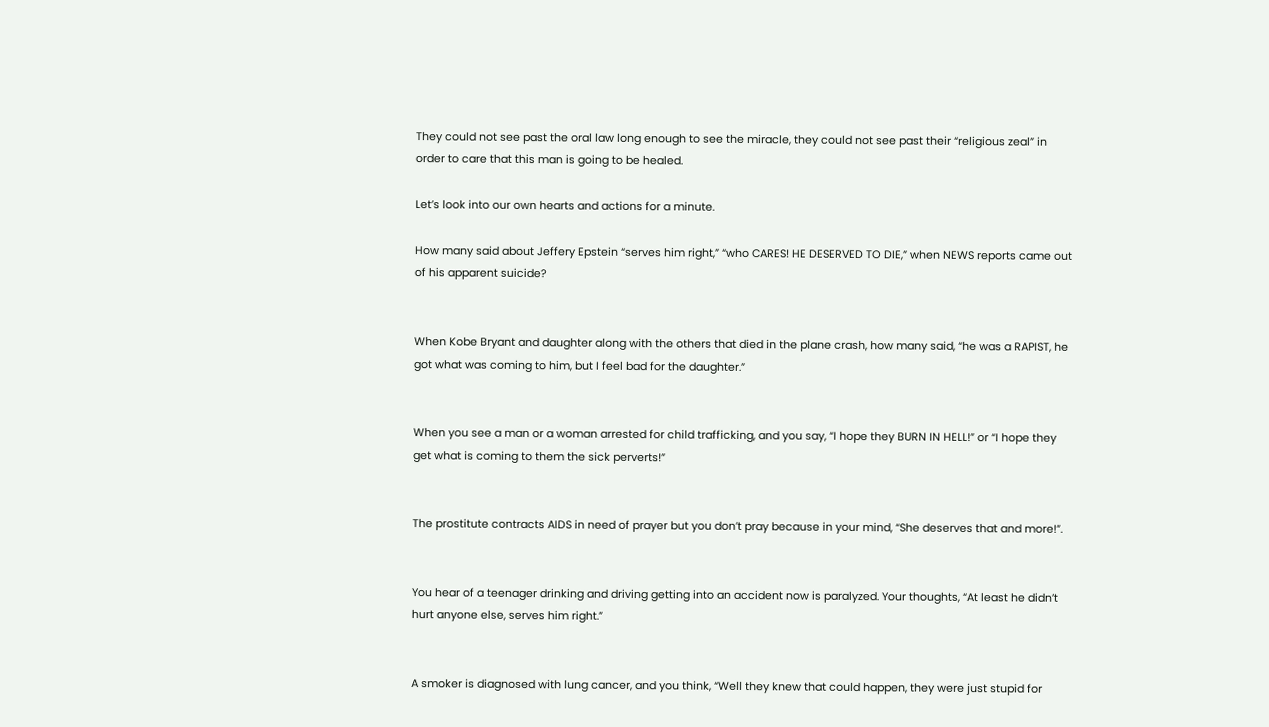They could not see past the oral law long enough to see the miracle, they could not see past their “religious zeal” in order to care that this man is going to be healed.

Let’s look into our own hearts and actions for a minute.

How many said about Jeffery Epstein “serves him right,” “who CARES! HE DESERVED TO DIE,” when NEWS reports came out of his apparent suicide?


When Kobe Bryant and daughter along with the others that died in the plane crash, how many said, “he was a RAPIST, he got what was coming to him, but I feel bad for the daughter.”


When you see a man or a woman arrested for child trafficking, and you say, “I hope they BURN IN HELL!” or “I hope they get what is coming to them the sick perverts!”


The prostitute contracts AIDS in need of prayer but you don’t pray because in your mind, “She deserves that and more!”.


You hear of a teenager drinking and driving getting into an accident now is paralyzed. Your thoughts, “At least he didn’t hurt anyone else, serves him right.”


A smoker is diagnosed with lung cancer, and you think, “Well they knew that could happen, they were just stupid for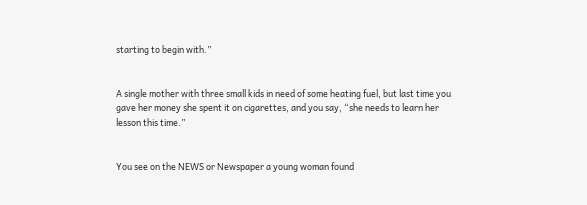starting to begin with.”


A single mother with three small kids in need of some heating fuel, but last time you gave her money she spent it on cigarettes, and you say, “she needs to learn her lesson this time.”


You see on the NEWS or Newspaper a young woman found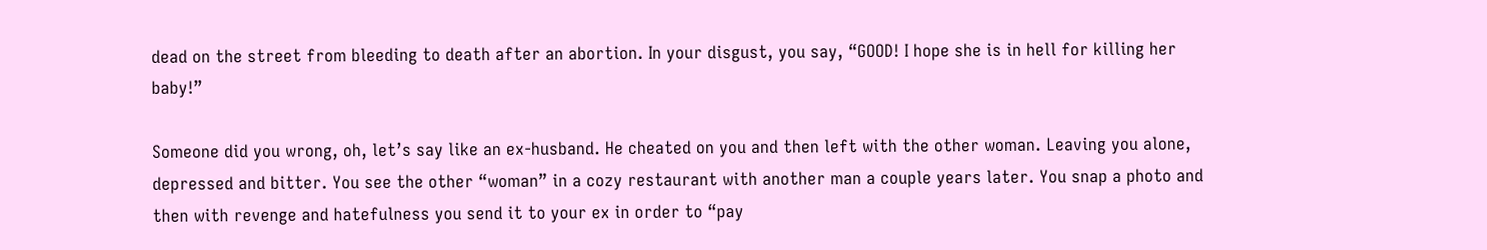dead on the street from bleeding to death after an abortion. In your disgust, you say, “GOOD! I hope she is in hell for killing her baby!”

Someone did you wrong, oh, let’s say like an ex-husband. He cheated on you and then left with the other woman. Leaving you alone, depressed and bitter. You see the other “woman” in a cozy restaurant with another man a couple years later. You snap a photo and then with revenge and hatefulness you send it to your ex in order to “pay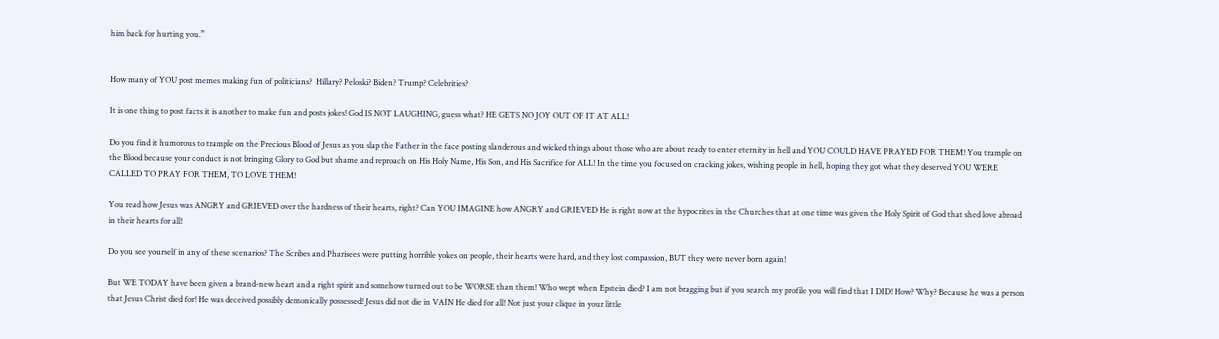him back for hurting you.”


How many of YOU post memes making fun of politicians?  Hillary? Peloski? Biden? Trump? Celebrities?

It is one thing to post facts it is another to make fun and posts jokes! God IS NOT LAUGHING, guess what? HE GETS NO JOY OUT OF IT AT ALL!

Do you find it humorous to trample on the Precious Blood of Jesus as you slap the Father in the face posting slanderous and wicked things about those who are about ready to enter eternity in hell and YOU COULD HAVE PRAYED FOR THEM! You trample on the Blood because your conduct is not bringing Glory to God but shame and reproach on His Holy Name, His Son, and His Sacrifice for ALL! In the time you focused on cracking jokes, wishing people in hell, hoping they got what they deserved YOU WERE CALLED TO PRAY FOR THEM, TO LOVE THEM!

You read how Jesus was ANGRY and GRIEVED over the hardness of their hearts, right? Can YOU IMAGINE how ANGRY and GRIEVED He is right now at the hypocrites in the Churches that at one time was given the Holy Spirit of God that shed love abroad in their hearts for all!

Do you see yourself in any of these scenarios? The Scribes and Pharisees were putting horrible yokes on people, their hearts were hard, and they lost compassion, BUT they were never born again!

But WE TODAY have been given a brand-new heart and a right spirit and somehow turned out to be WORSE than them! Who wept when Epstein died? I am not bragging but if you search my profile you will find that I DID! How? Why? Because he was a person that Jesus Christ died for! He was deceived possibly demonically possessed! Jesus did not die in VAIN He died for all! Not just your clique in your little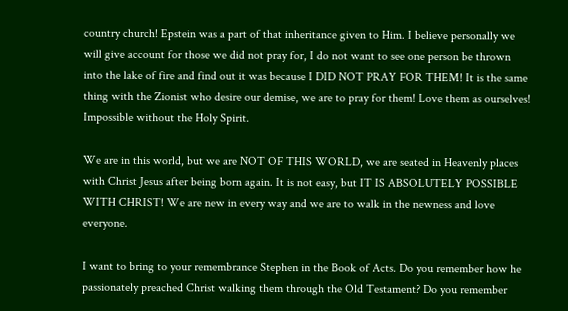country church! Epstein was a part of that inheritance given to Him. I believe personally we will give account for those we did not pray for, I do not want to see one person be thrown into the lake of fire and find out it was because I DID NOT PRAY FOR THEM! It is the same thing with the Zionist who desire our demise, we are to pray for them! Love them as ourselves! Impossible without the Holy Spirit.

We are in this world, but we are NOT OF THIS WORLD, we are seated in Heavenly places with Christ Jesus after being born again. It is not easy, but IT IS ABSOLUTELY POSSIBLE WITH CHRIST! We are new in every way and we are to walk in the newness and love everyone.

I want to bring to your remembrance Stephen in the Book of Acts. Do you remember how he passionately preached Christ walking them through the Old Testament? Do you remember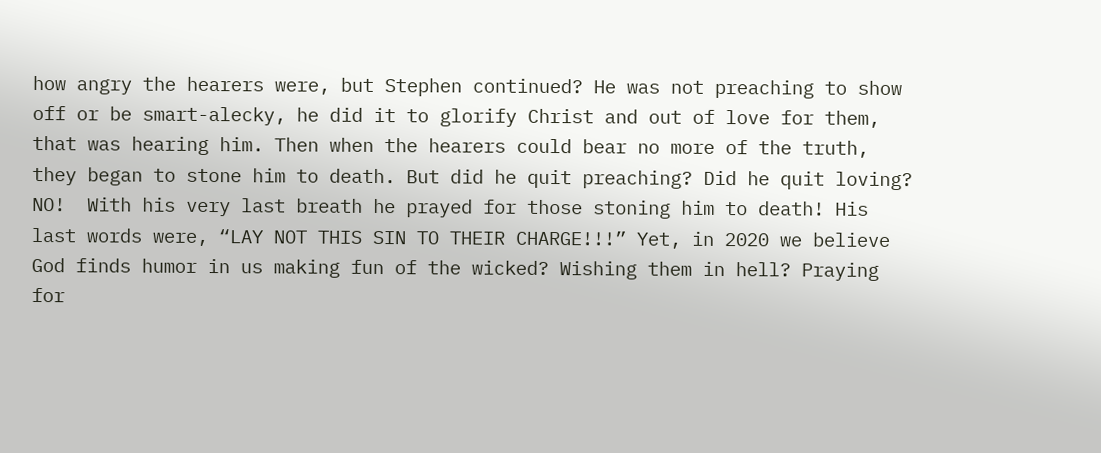how angry the hearers were, but Stephen continued? He was not preaching to show off or be smart-alecky, he did it to glorify Christ and out of love for them, that was hearing him. Then when the hearers could bear no more of the truth, they began to stone him to death. But did he quit preaching? Did he quit loving? NO!  With his very last breath he prayed for those stoning him to death! His last words were, “LAY NOT THIS SIN TO THEIR CHARGE!!!” Yet, in 2020 we believe God finds humor in us making fun of the wicked? Wishing them in hell? Praying for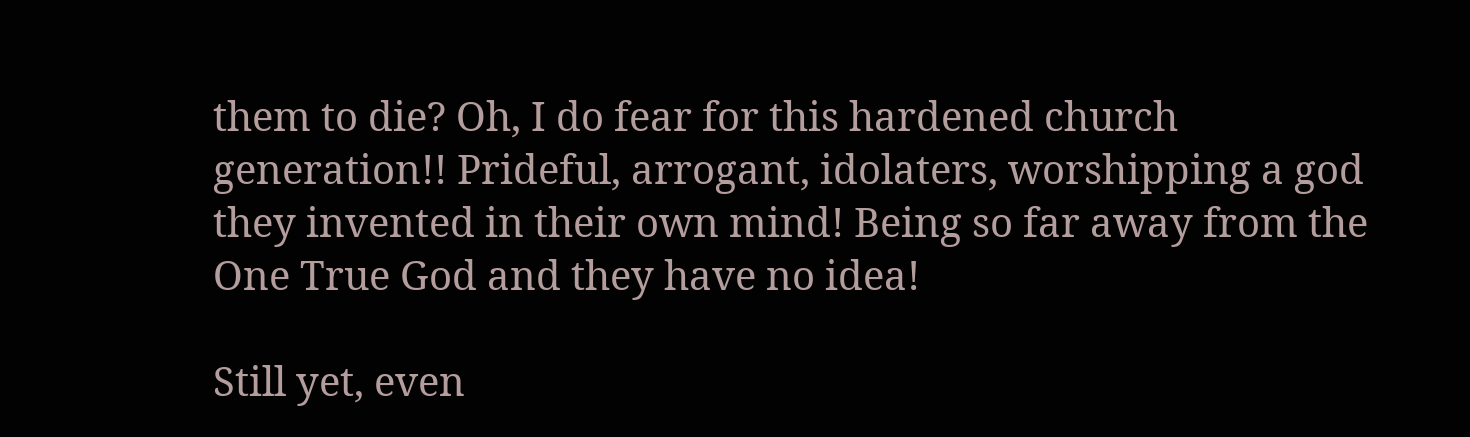them to die? Oh, I do fear for this hardened church generation!! Prideful, arrogant, idolaters, worshipping a god they invented in their own mind! Being so far away from the One True God and they have no idea!

Still yet, even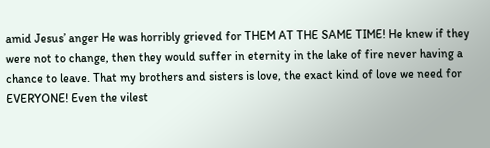amid Jesus’ anger He was horribly grieved for THEM AT THE SAME TIME! He knew if they were not to change, then they would suffer in eternity in the lake of fire never having a chance to leave. That my brothers and sisters is love, the exact kind of love we need for EVERYONE! Even the vilest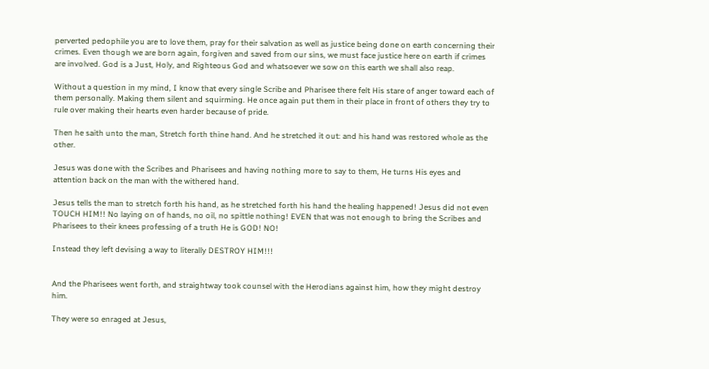perverted pedophile you are to love them, pray for their salvation as well as justice being done on earth concerning their crimes. Even though we are born again, forgiven and saved from our sins, we must face justice here on earth if crimes are involved. God is a Just, Holy, and Righteous God and whatsoever we sow on this earth we shall also reap.

Without a question in my mind, I know that every single Scribe and Pharisee there felt His stare of anger toward each of them personally. Making them silent and squirming. He once again put them in their place in front of others they try to rule over making their hearts even harder because of pride.

Then he saith unto the man, Stretch forth thine hand. And he stretched it out: and his hand was restored whole as the other.

Jesus was done with the Scribes and Pharisees and having nothing more to say to them, He turns His eyes and attention back on the man with the withered hand.

Jesus tells the man to stretch forth his hand, as he stretched forth his hand the healing happened! Jesus did not even TOUCH HIM!! No laying on of hands, no oil, no spittle nothing! EVEN that was not enough to bring the Scribes and Pharisees to their knees professing of a truth He is GOD! NO!

Instead they left devising a way to literally DESTROY HIM!!!


And the Pharisees went forth, and straightway took counsel with the Herodians against him, how they might destroy him.

They were so enraged at Jesus,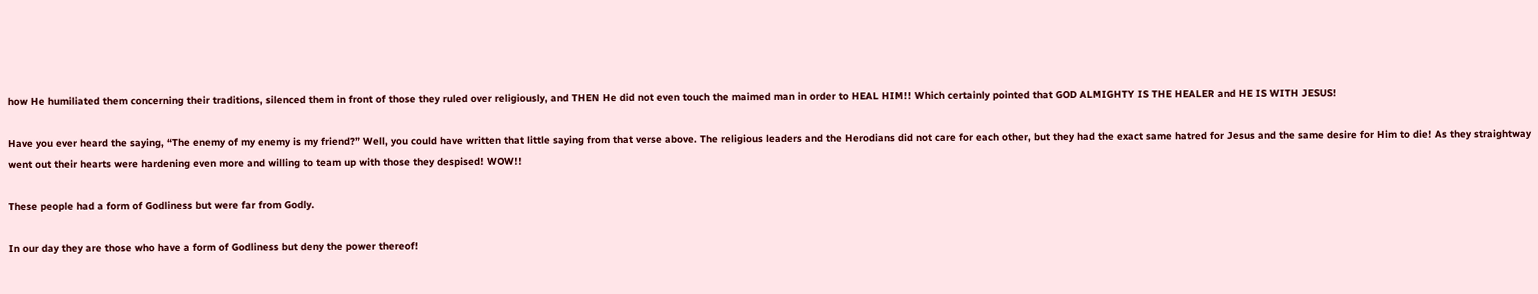how He humiliated them concerning their traditions, silenced them in front of those they ruled over religiously, and THEN He did not even touch the maimed man in order to HEAL HIM!! Which certainly pointed that GOD ALMIGHTY IS THE HEALER and HE IS WITH JESUS!

Have you ever heard the saying, “The enemy of my enemy is my friend?” Well, you could have written that little saying from that verse above. The religious leaders and the Herodians did not care for each other, but they had the exact same hatred for Jesus and the same desire for Him to die! As they straightway went out their hearts were hardening even more and willing to team up with those they despised! WOW!!

These people had a form of Godliness but were far from Godly.

In our day they are those who have a form of Godliness but deny the power thereof!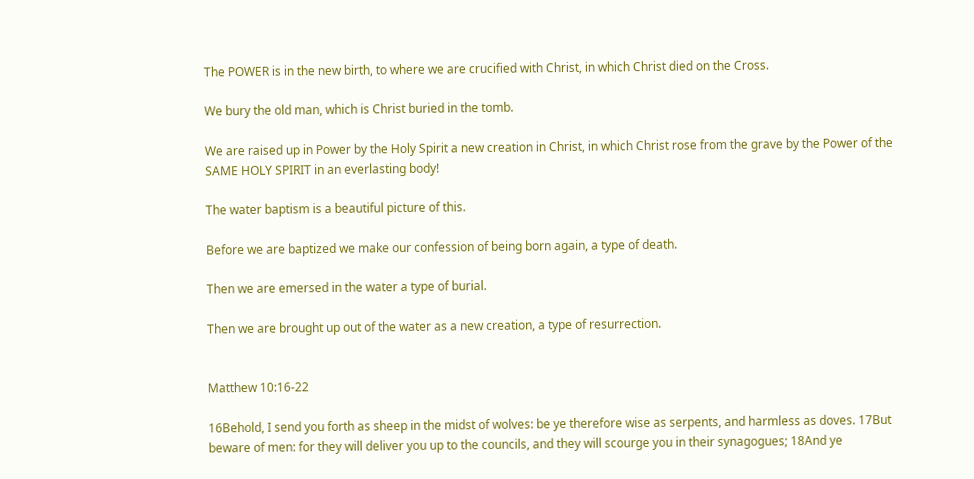The POWER is in the new birth, to where we are crucified with Christ, in which Christ died on the Cross.

We bury the old man, which is Christ buried in the tomb.

We are raised up in Power by the Holy Spirit a new creation in Christ, in which Christ rose from the grave by the Power of the SAME HOLY SPIRIT in an everlasting body!

The water baptism is a beautiful picture of this.

Before we are baptized we make our confession of being born again, a type of death.

Then we are emersed in the water a type of burial.

Then we are brought up out of the water as a new creation, a type of resurrection.


Matthew 10:16-22

16Behold, I send you forth as sheep in the midst of wolves: be ye therefore wise as serpents, and harmless as doves. 17But beware of men: for they will deliver you up to the councils, and they will scourge you in their synagogues; 18And ye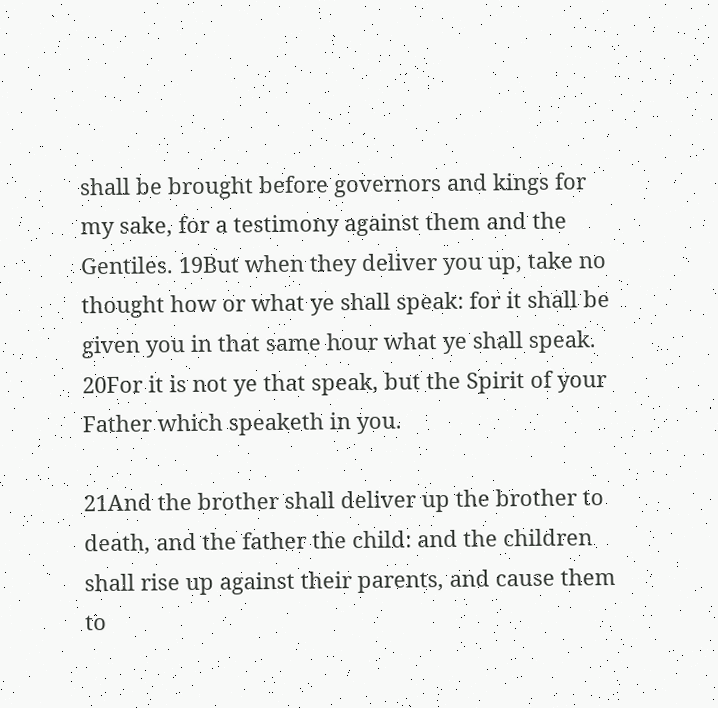shall be brought before governors and kings for my sake, for a testimony against them and the Gentiles. 19But when they deliver you up, take no thought how or what ye shall speak: for it shall be given you in that same hour what ye shall speak. 20For it is not ye that speak, but the Spirit of your Father which speaketh in you.

21And the brother shall deliver up the brother to death, and the father the child: and the children shall rise up against their parents, and cause them to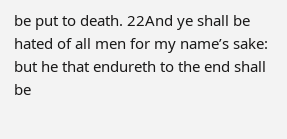be put to death. 22And ye shall be hated of all men for my name’s sake: but he that endureth to the end shall be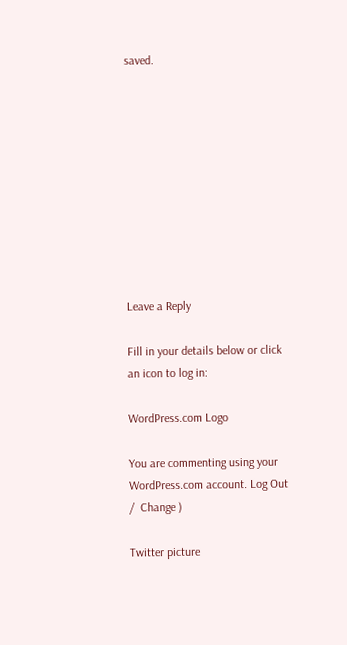saved.










Leave a Reply

Fill in your details below or click an icon to log in:

WordPress.com Logo

You are commenting using your WordPress.com account. Log Out /  Change )

Twitter picture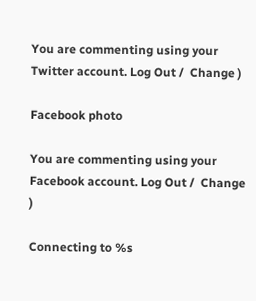You are commenting using your Twitter account. Log Out /  Change )

Facebook photo

You are commenting using your Facebook account. Log Out /  Change )

Connecting to %s